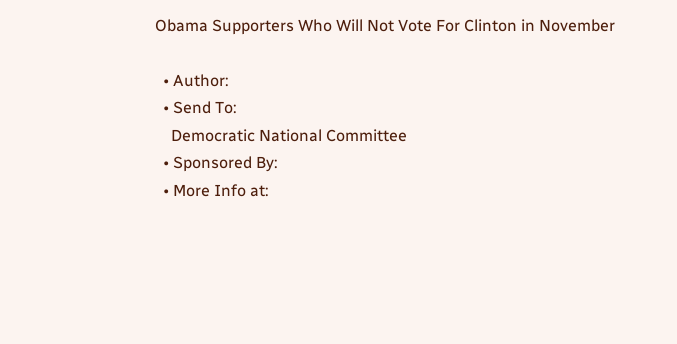Obama Supporters Who Will Not Vote For Clinton in November

  • Author:
  • Send To:
    Democratic National Committee
  • Sponsored By:
  • More Info at: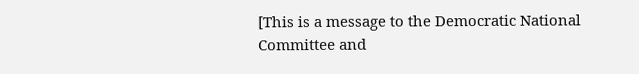[This is a message to the Democratic National Committee and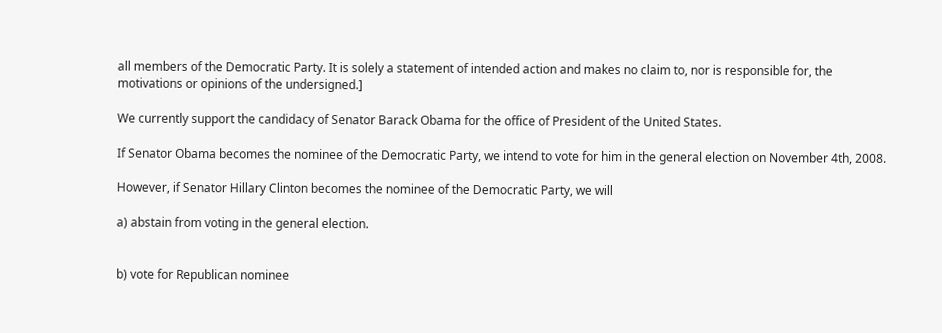all members of the Democratic Party. It is solely a statement of intended action and makes no claim to, nor is responsible for, the motivations or opinions of the undersigned.]

We currently support the candidacy of Senator Barack Obama for the office of President of the United States.

If Senator Obama becomes the nominee of the Democratic Party, we intend to vote for him in the general election on November 4th, 2008.

However, if Senator Hillary Clinton becomes the nominee of the Democratic Party, we will

a) abstain from voting in the general election.


b) vote for Republican nominee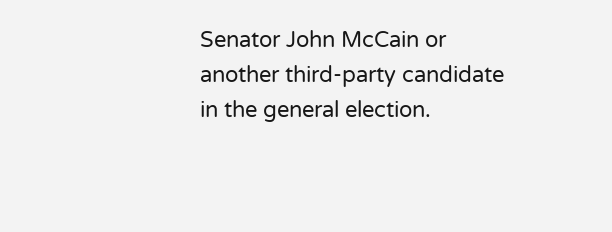Senator John McCain or another third-party candidate in the general election.